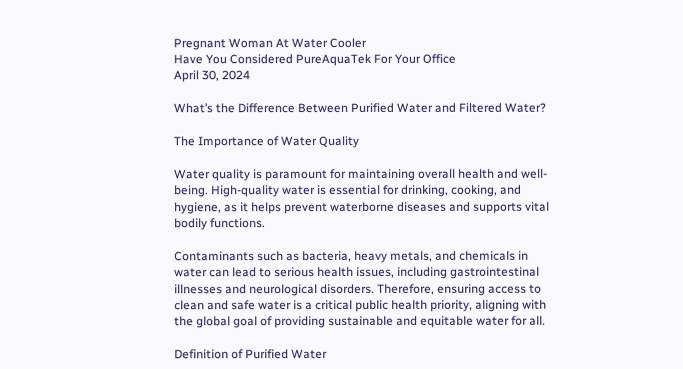Pregnant Woman At Water Cooler
Have You Considered PureAquaTek For Your Office
April 30, 2024

What’s the Difference Between Purified Water and Filtered Water?

The Importance of Water Quality

Water quality is paramount for maintaining overall health and well-being. High-quality water is essential for drinking, cooking, and hygiene, as it helps prevent waterborne diseases and supports vital bodily functions.

Contaminants such as bacteria, heavy metals, and chemicals in water can lead to serious health issues, including gastrointestinal illnesses and neurological disorders. Therefore, ensuring access to clean and safe water is a critical public health priority, aligning with the global goal of providing sustainable and equitable water for all.

Definition of Purified Water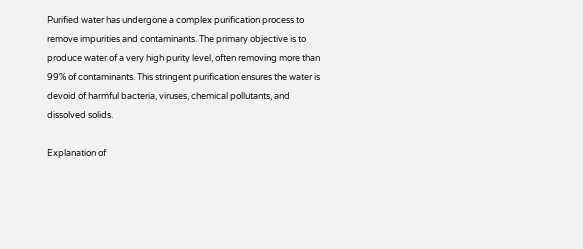Purified water has undergone a complex purification process to remove impurities and contaminants. The primary objective is to produce water of a very high purity level, often removing more than 99% of contaminants. This stringent purification ensures the water is devoid of harmful bacteria, viruses, chemical pollutants, and dissolved solids.

Explanation of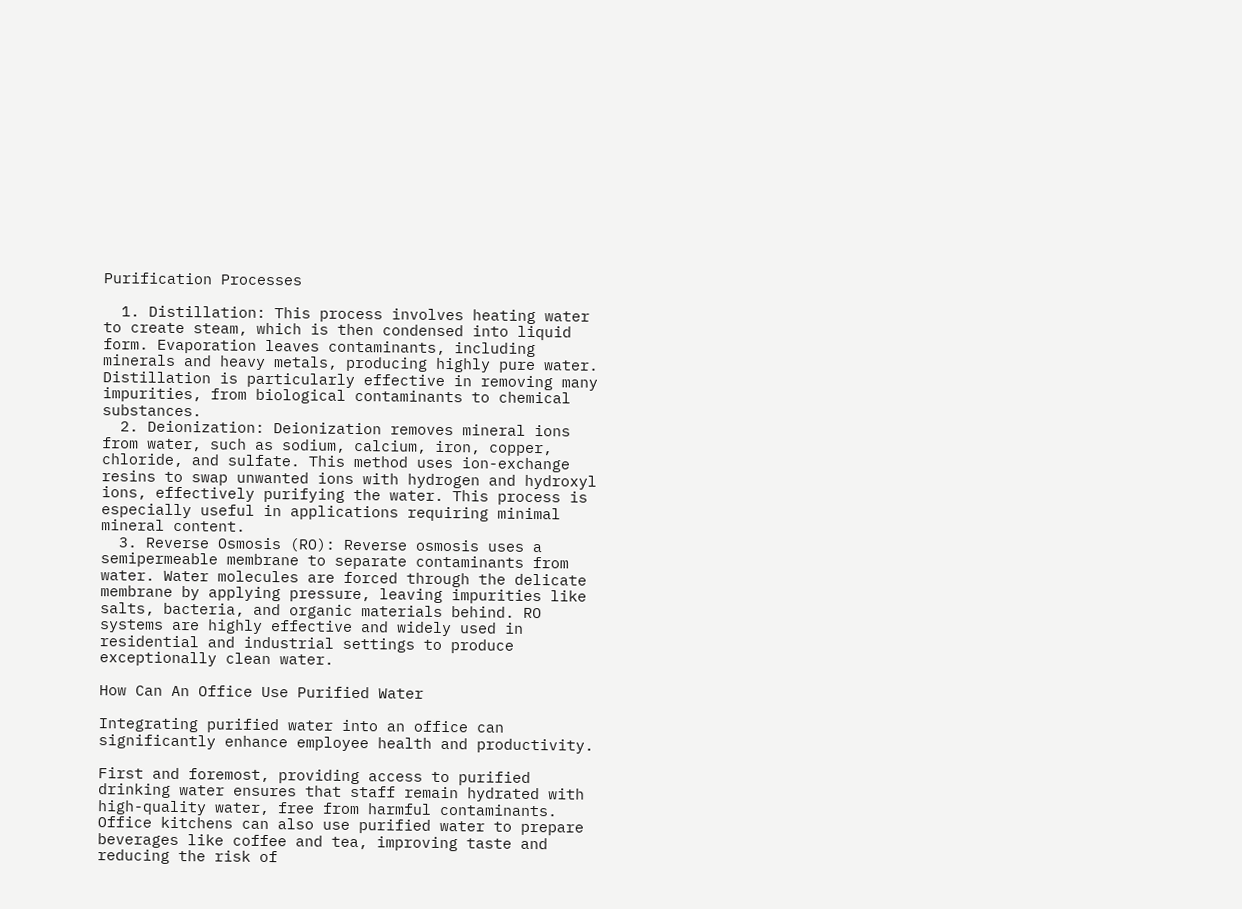Purification Processes

  1. Distillation: This process involves heating water to create steam, which is then condensed into liquid form. Evaporation leaves contaminants, including minerals and heavy metals, producing highly pure water. Distillation is particularly effective in removing many impurities, from biological contaminants to chemical substances.
  2. Deionization: Deionization removes mineral ions from water, such as sodium, calcium, iron, copper, chloride, and sulfate. This method uses ion-exchange resins to swap unwanted ions with hydrogen and hydroxyl ions, effectively purifying the water. This process is especially useful in applications requiring minimal mineral content.
  3. Reverse Osmosis (RO): Reverse osmosis uses a semipermeable membrane to separate contaminants from water. Water molecules are forced through the delicate membrane by applying pressure, leaving impurities like salts, bacteria, and organic materials behind. RO systems are highly effective and widely used in residential and industrial settings to produce exceptionally clean water.

How Can An Office Use Purified Water

Integrating purified water into an office can significantly enhance employee health and productivity.

First and foremost, providing access to purified drinking water ensures that staff remain hydrated with high-quality water, free from harmful contaminants. Office kitchens can also use purified water to prepare beverages like coffee and tea, improving taste and reducing the risk of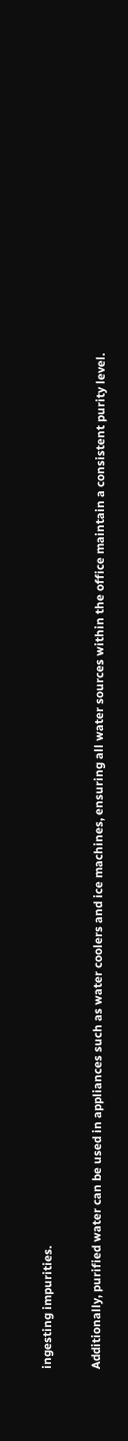ingesting impurities.

Additionally, purified water can be used in appliances such as water coolers and ice machines, ensuring all water sources within the office maintain a consistent purity level.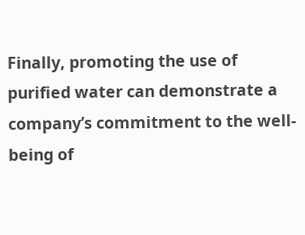Finally, promoting the use of purified water can demonstrate a company’s commitment to the well-being of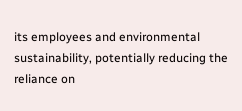its employees and environmental sustainability, potentially reducing the reliance on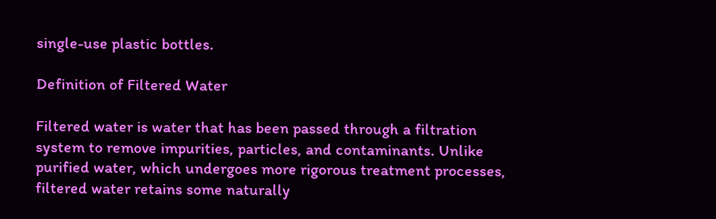single-use plastic bottles.

Definition of Filtered Water

Filtered water is water that has been passed through a filtration system to remove impurities, particles, and contaminants. Unlike purified water, which undergoes more rigorous treatment processes, filtered water retains some naturally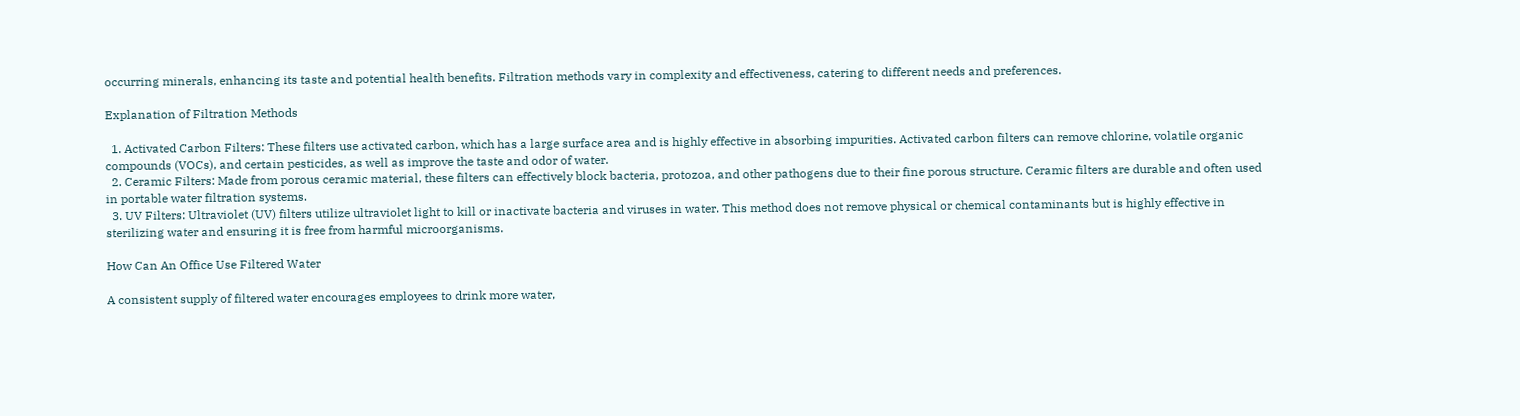occurring minerals, enhancing its taste and potential health benefits. Filtration methods vary in complexity and effectiveness, catering to different needs and preferences.

Explanation of Filtration Methods

  1. Activated Carbon Filters: These filters use activated carbon, which has a large surface area and is highly effective in absorbing impurities. Activated carbon filters can remove chlorine, volatile organic compounds (VOCs), and certain pesticides, as well as improve the taste and odor of water.
  2. Ceramic Filters: Made from porous ceramic material, these filters can effectively block bacteria, protozoa, and other pathogens due to their fine porous structure. Ceramic filters are durable and often used in portable water filtration systems.
  3. UV Filters: Ultraviolet (UV) filters utilize ultraviolet light to kill or inactivate bacteria and viruses in water. This method does not remove physical or chemical contaminants but is highly effective in sterilizing water and ensuring it is free from harmful microorganisms.

How Can An Office Use Filtered Water

A consistent supply of filtered water encourages employees to drink more water,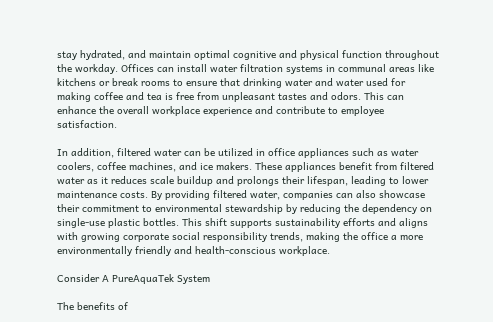stay hydrated, and maintain optimal cognitive and physical function throughout the workday. Offices can install water filtration systems in communal areas like kitchens or break rooms to ensure that drinking water and water used for making coffee and tea is free from unpleasant tastes and odors. This can enhance the overall workplace experience and contribute to employee satisfaction.

In addition, filtered water can be utilized in office appliances such as water coolers, coffee machines, and ice makers. These appliances benefit from filtered water as it reduces scale buildup and prolongs their lifespan, leading to lower maintenance costs. By providing filtered water, companies can also showcase their commitment to environmental stewardship by reducing the dependency on single-use plastic bottles. This shift supports sustainability efforts and aligns with growing corporate social responsibility trends, making the office a more environmentally friendly and health-conscious workplace.

Consider A PureAquaTek System

The benefits of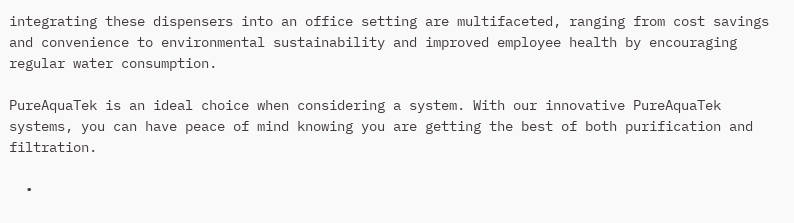integrating these dispensers into an office setting are multifaceted, ranging from cost savings and convenience to environmental sustainability and improved employee health by encouraging regular water consumption.

PureAquaTek is an ideal choice when considering a system. With our innovative PureAquaTek systems, you can have peace of mind knowing you are getting the best of both purification and filtration.

  •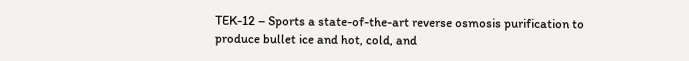TEK-12 – Sports a state-of-the-art reverse osmosis purification to produce bullet ice and hot, cold, and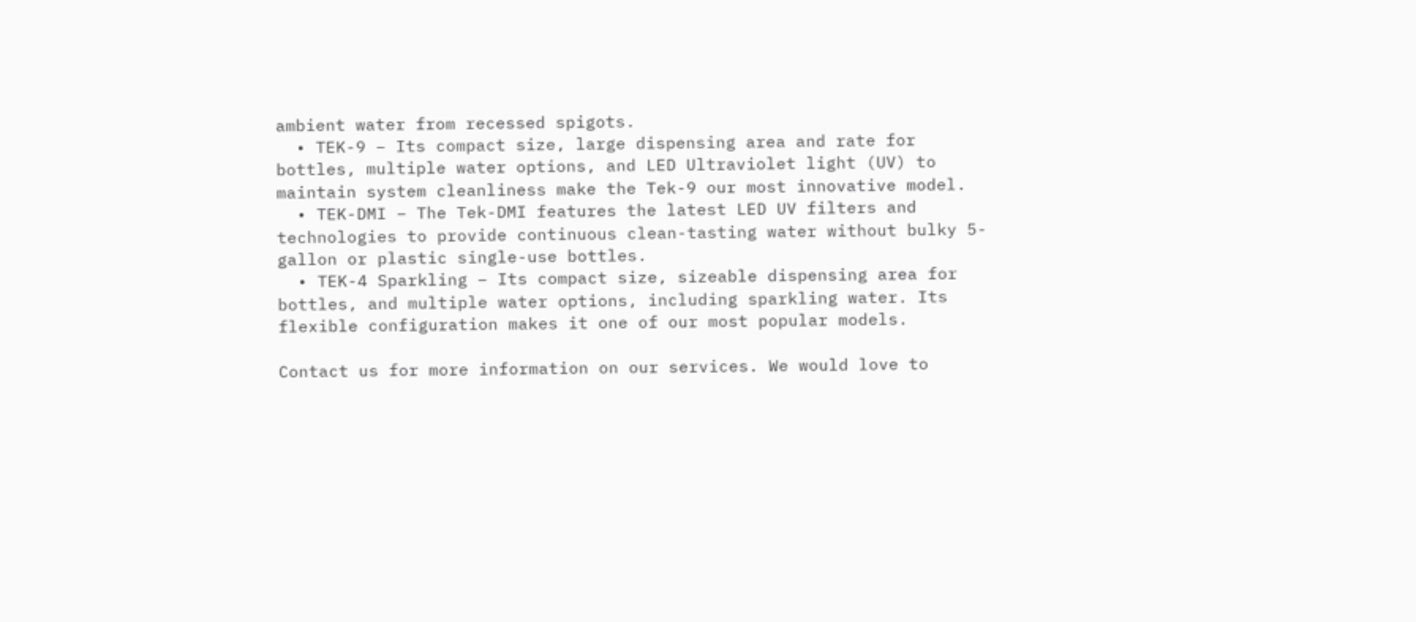ambient water from recessed spigots.
  • TEK-9 – Its compact size, large dispensing area and rate for bottles, multiple water options, and LED Ultraviolet light (UV) to maintain system cleanliness make the Tek-9 our most innovative model.
  • TEK-DMI – The Tek-DMI features the latest LED UV filters and technologies to provide continuous clean-tasting water without bulky 5-gallon or plastic single-use bottles.
  • TEK-4 Sparkling – Its compact size, sizeable dispensing area for bottles, and multiple water options, including sparkling water. Its flexible configuration makes it one of our most popular models.

Contact us for more information on our services. We would love to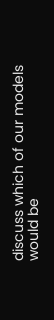discuss which of our models would be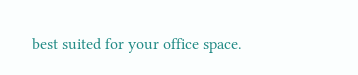best suited for your office space.